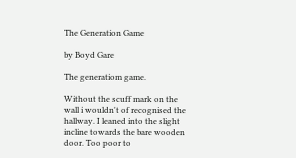The Generation Game

by Boyd Gare

The generatiom game.

Without the scuff mark on the wall i wouldn't of recognised the hallway. I leaned into the slight incline towards the bare wooden door. Too poor to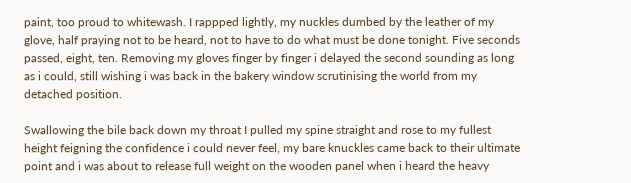paint, too proud to whitewash. I rappped lightly, my nuckles dumbed by the leather of my glove, half praying not to be heard, not to have to do what must be done tonight. Five seconds passed, eight, ten. Removing my gloves finger by finger i delayed the second sounding as long as i could, still wishing i was back in the bakery window scrutinising the world from my detached position.

Swallowing the bile back down my throat I pulled my spine straight and rose to my fullest height feigning the confidence i could never feel, my bare knuckles came back to their ultimate point and i was about to release full weight on the wooden panel when i heard the heavy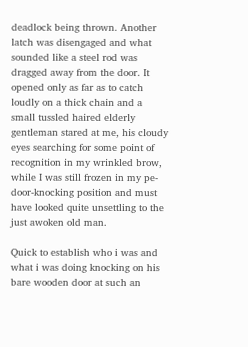deadlock being thrown. Another latch was disengaged and what sounded like a steel rod was dragged away from the door. It opened only as far as to catch loudly on a thick chain and a small tussled haired elderly gentleman stared at me, his cloudy eyes searching for some point of recognition in my wrinkled brow, while I was still frozen in my pe-door-knocking position and must have looked quite unsettling to the just awoken old man.

Quick to establish who i was and what i was doing knocking on his bare wooden door at such an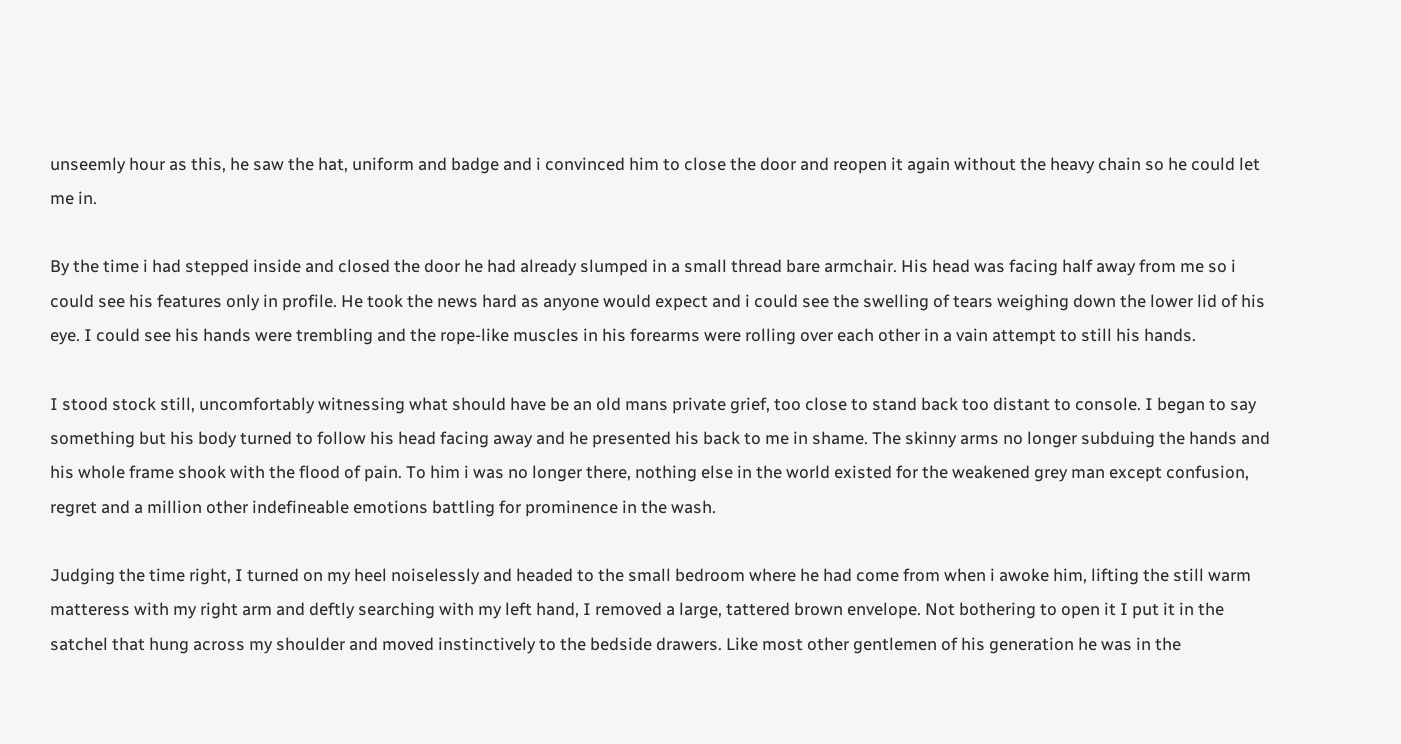unseemly hour as this, he saw the hat, uniform and badge and i convinced him to close the door and reopen it again without the heavy chain so he could let me in.

By the time i had stepped inside and closed the door he had already slumped in a small thread bare armchair. His head was facing half away from me so i could see his features only in profile. He took the news hard as anyone would expect and i could see the swelling of tears weighing down the lower lid of his eye. I could see his hands were trembling and the rope-like muscles in his forearms were rolling over each other in a vain attempt to still his hands.

I stood stock still, uncomfortably witnessing what should have be an old mans private grief, too close to stand back too distant to console. I began to say something but his body turned to follow his head facing away and he presented his back to me in shame. The skinny arms no longer subduing the hands and his whole frame shook with the flood of pain. To him i was no longer there, nothing else in the world existed for the weakened grey man except confusion, regret and a million other indefineable emotions battling for prominence in the wash.

Judging the time right, I turned on my heel noiselessly and headed to the small bedroom where he had come from when i awoke him, lifting the still warm matteress with my right arm and deftly searching with my left hand, I removed a large, tattered brown envelope. Not bothering to open it I put it in the satchel that hung across my shoulder and moved instinctively to the bedside drawers. Like most other gentlemen of his generation he was in the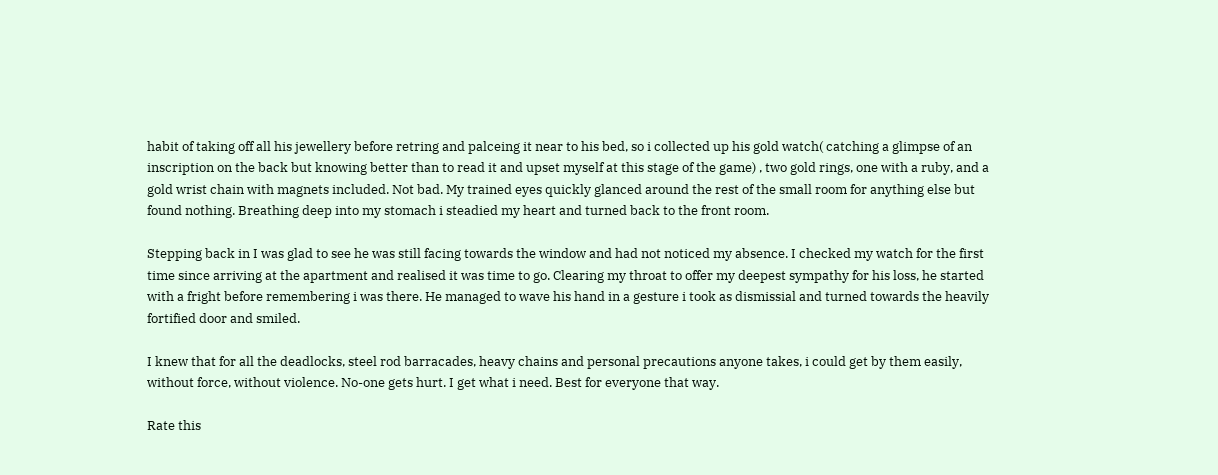habit of taking off all his jewellery before retring and palceing it near to his bed, so i collected up his gold watch( catching a glimpse of an inscription on the back but knowing better than to read it and upset myself at this stage of the game) , two gold rings, one with a ruby, and a gold wrist chain with magnets included. Not bad. My trained eyes quickly glanced around the rest of the small room for anything else but found nothing. Breathing deep into my stomach i steadied my heart and turned back to the front room.

Stepping back in I was glad to see he was still facing towards the window and had not noticed my absence. I checked my watch for the first time since arriving at the apartment and realised it was time to go. Clearing my throat to offer my deepest sympathy for his loss, he started with a fright before remembering i was there. He managed to wave his hand in a gesture i took as dismissial and turned towards the heavily fortified door and smiled.

I knew that for all the deadlocks, steel rod barracades, heavy chains and personal precautions anyone takes, i could get by them easily, without force, without violence. No-one gets hurt. I get what i need. Best for everyone that way.

Rate this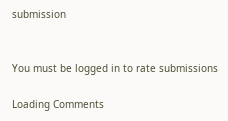submission


You must be logged in to rate submissions

Loading Comments